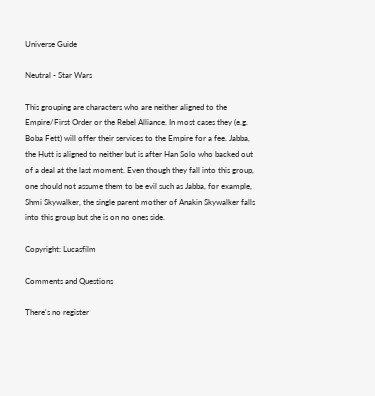Universe Guide

Neutral - Star Wars

This grouping are characters who are neither aligned to the Empire/First Order or the Rebel Alliance. In most cases they (e.g. Boba Fett) will offer their services to the Empire for a fee. Jabba, the Hutt is aligned to neither but is after Han Solo who backed out of a deal at the last moment. Even though they fall into this group, one should not assume them to be evil such as Jabba, for example, Shmi Skywalker, the single parent mother of Anakin Skywalker falls into this group but she is on no ones side.

Copyright: Lucasfilm

Comments and Questions

There's no register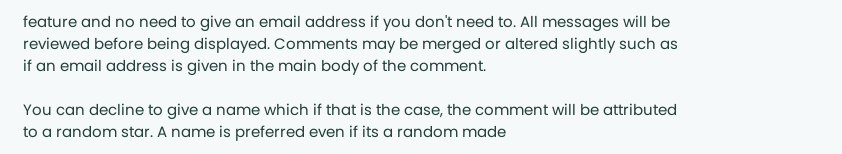feature and no need to give an email address if you don't need to. All messages will be reviewed before being displayed. Comments may be merged or altered slightly such as if an email address is given in the main body of the comment.

You can decline to give a name which if that is the case, the comment will be attributed to a random star. A name is preferred even if its a random made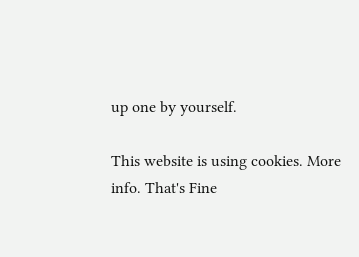up one by yourself.

This website is using cookies. More info. That's Fine